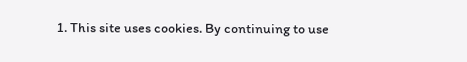1. This site uses cookies. By continuing to use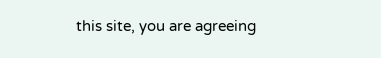this site, you are agreeing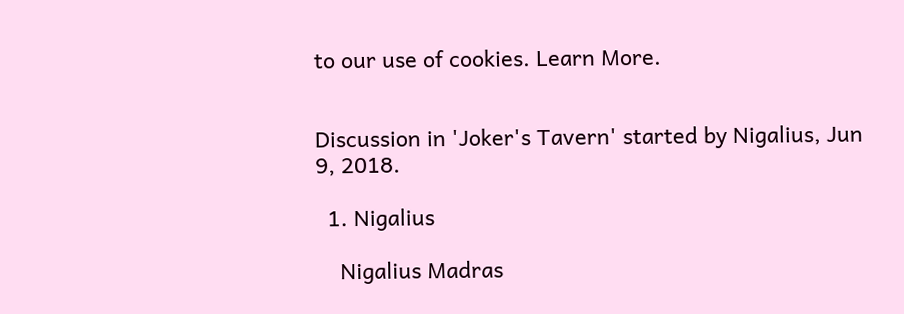to our use of cookies. Learn More.


Discussion in 'Joker's Tavern' started by Nigalius, Jun 9, 2018.

  1. Nigalius

    Nigalius Madras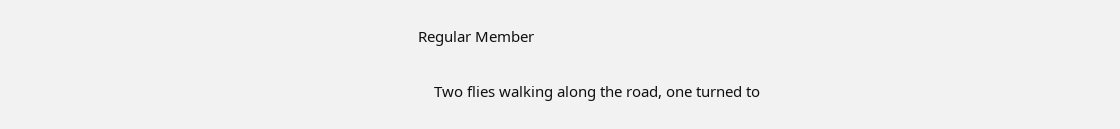Regular Member

    Two flies walking along the road, one turned to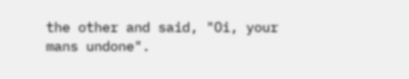the other and said, "Oi, your mans undone".